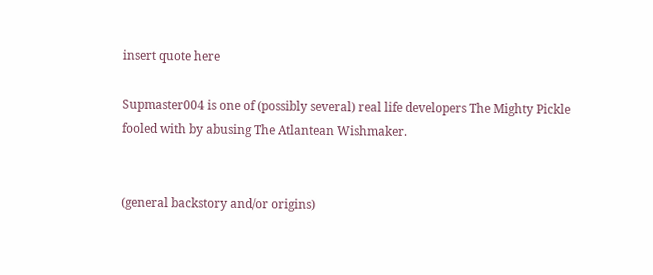insert quote here

Supmaster004 is one of (possibly several) real life developers The Mighty Pickle fooled with by abusing The Atlantean Wishmaker.


(general backstory and/or origins)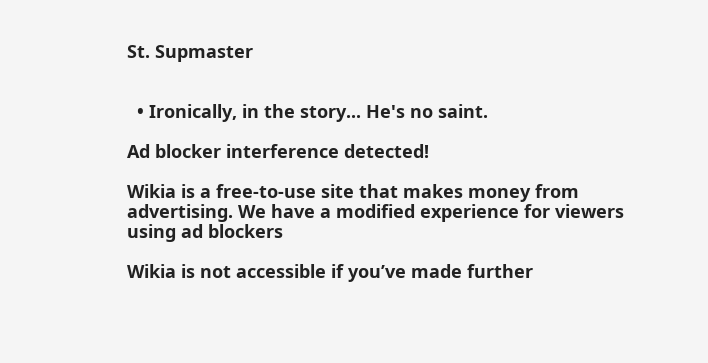St. Supmaster


  • Ironically, in the story... He's no saint.

Ad blocker interference detected!

Wikia is a free-to-use site that makes money from advertising. We have a modified experience for viewers using ad blockers

Wikia is not accessible if you’ve made further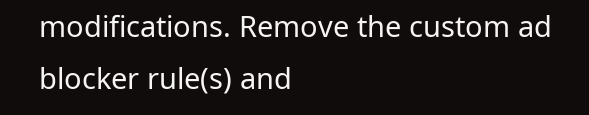modifications. Remove the custom ad blocker rule(s) and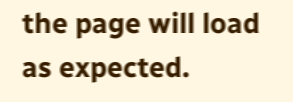the page will load as expected.